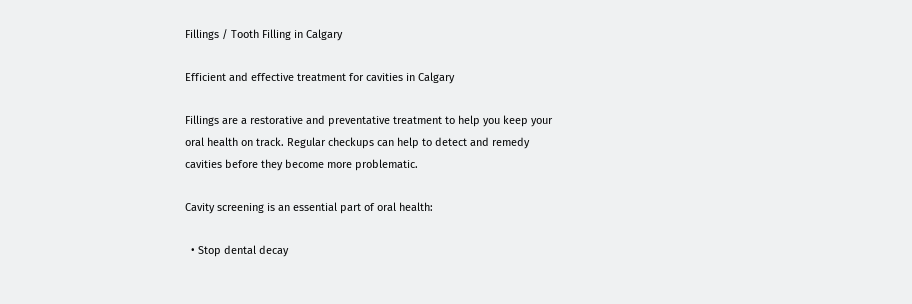Fillings / Tooth Filling in Calgary

Efficient and effective treatment for cavities in Calgary

Fillings are a restorative and preventative treatment to help you keep your oral health on track. Regular checkups can help to detect and remedy cavities before they become more problematic.

Cavity screening is an essential part of oral health:

  • Stop dental decay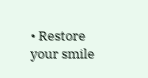• Restore your smile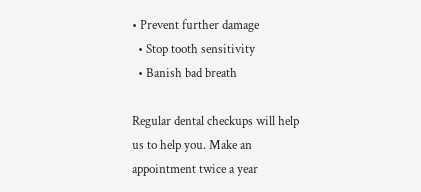• Prevent further damage
  • Stop tooth sensitivity
  • Banish bad breath

Regular dental checkups will help us to help you. Make an appointment twice a year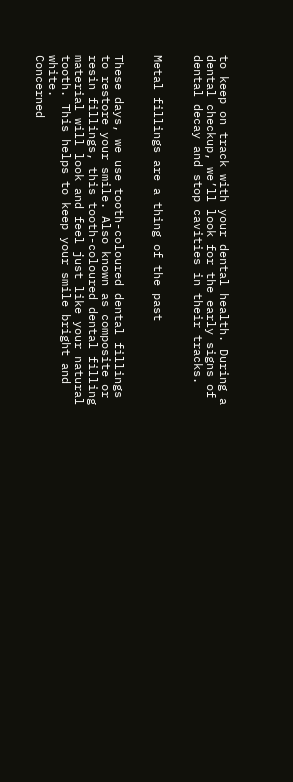to keep on track with your dental health. During a dental checkup, we’ll look for the early signs of dental decay and stop cavities in their tracks.


Metal fillings are a thing of the past


These days, we use tooth-coloured dental fillings to restore your smile. Also known as composite or resin fillings, this tooth-coloured dental filling material will look and feel just like your natural tooth. This helps to keep your smile bright and white.
Concerned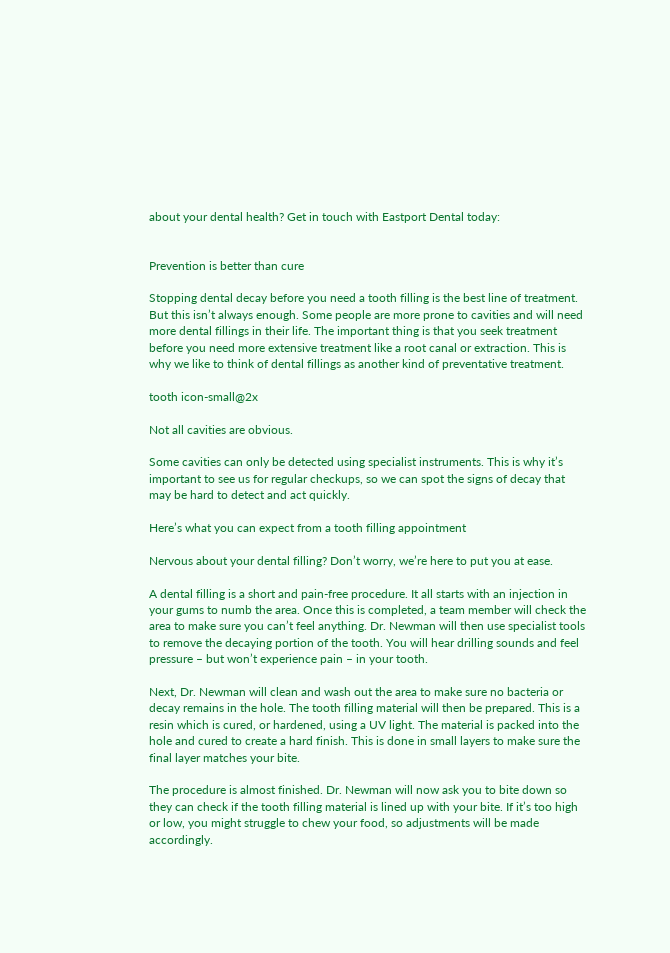about your dental health? Get in touch with Eastport Dental today:


Prevention is better than cure

Stopping dental decay before you need a tooth filling is the best line of treatment. But this isn’t always enough. Some people are more prone to cavities and will need more dental fillings in their life. The important thing is that you seek treatment before you need more extensive treatment like a root canal or extraction. This is why we like to think of dental fillings as another kind of preventative treatment.

tooth icon-small@2x

Not all cavities are obvious.

Some cavities can only be detected using specialist instruments. This is why it’s important to see us for regular checkups, so we can spot the signs of decay that may be hard to detect and act quickly.

Here’s what you can expect from a tooth filling appointment

Nervous about your dental filling? Don’t worry, we’re here to put you at ease.

A dental filling is a short and pain-free procedure. It all starts with an injection in your gums to numb the area. Once this is completed, a team member will check the area to make sure you can’t feel anything. Dr. Newman will then use specialist tools to remove the decaying portion of the tooth. You will hear drilling sounds and feel pressure – but won’t experience pain – in your tooth.

Next, Dr. Newman will clean and wash out the area to make sure no bacteria or decay remains in the hole. The tooth filling material will then be prepared. This is a resin which is cured, or hardened, using a UV light. The material is packed into the hole and cured to create a hard finish. This is done in small layers to make sure the final layer matches your bite.

The procedure is almost finished. Dr. Newman will now ask you to bite down so they can check if the tooth filling material is lined up with your bite. If it’s too high or low, you might struggle to chew your food, so adjustments will be made accordingly.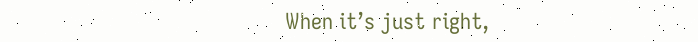When it’s just right,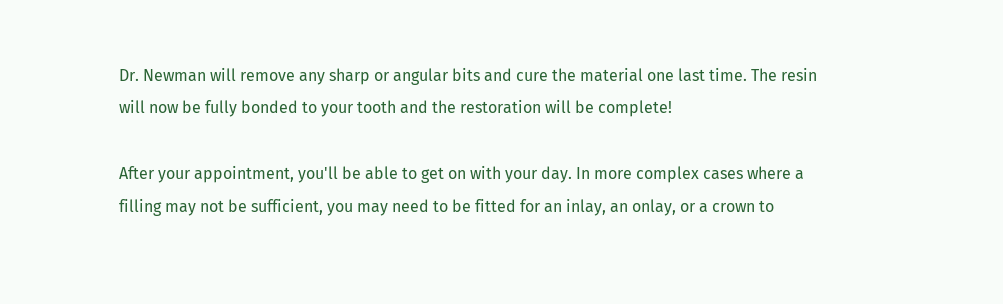Dr. Newman will remove any sharp or angular bits and cure the material one last time. The resin will now be fully bonded to your tooth and the restoration will be complete!

After your appointment, you'll be able to get on with your day. In more complex cases where a filling may not be sufficient, you may need to be fitted for an inlay, an onlay, or a crown to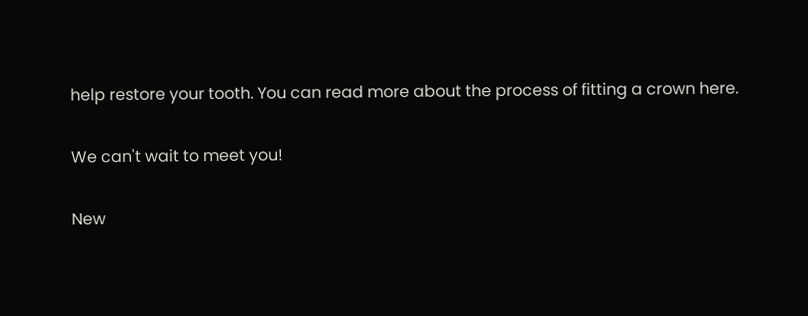help restore your tooth. You can read more about the process of fitting a crown here.

We can't wait to meet you!

New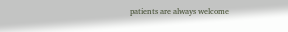patients are always welcome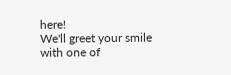here!
We'll greet your smile with one of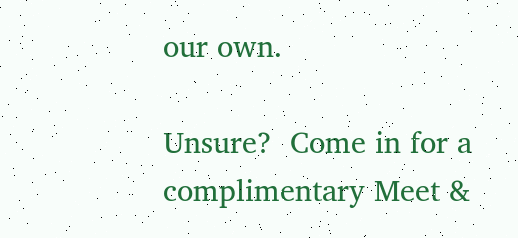our own.

Unsure?  Come in for a complimentary Meet &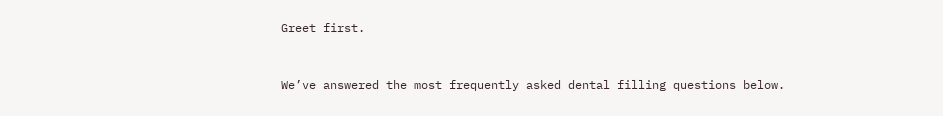Greet first.


We’ve answered the most frequently asked dental filling questions below.